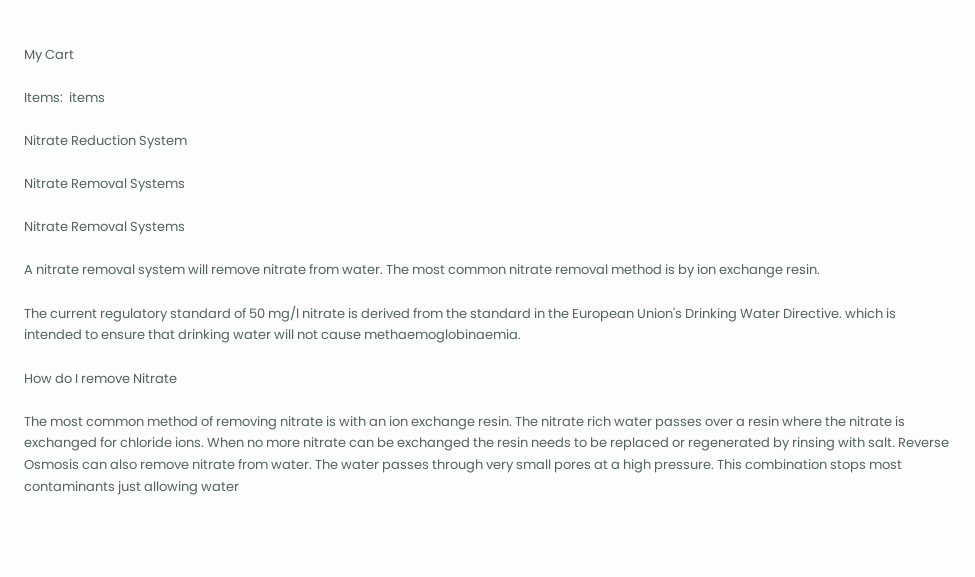My Cart

Items:  items

Nitrate Reduction System

Nitrate Removal Systems

Nitrate Removal Systems

A nitrate removal system will remove nitrate from water. The most common nitrate removal method is by ion exchange resin.

The current regulatory standard of 50 mg/l nitrate is derived from the standard in the European Union's Drinking Water Directive. which is intended to ensure that drinking water will not cause methaemoglobinaemia.

How do I remove Nitrate

The most common method of removing nitrate is with an ion exchange resin. The nitrate rich water passes over a resin where the nitrate is exchanged for chloride ions. When no more nitrate can be exchanged the resin needs to be replaced or regenerated by rinsing with salt. Reverse Osmosis can also remove nitrate from water. The water passes through very small pores at a high pressure. This combination stops most contaminants just allowing water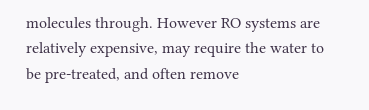molecules through. However RO systems are relatively expensive, may require the water to be pre-treated, and often remove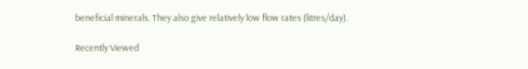beneficial minerals. They also give relatively low flow rates (litres/day).

Recently Viewed